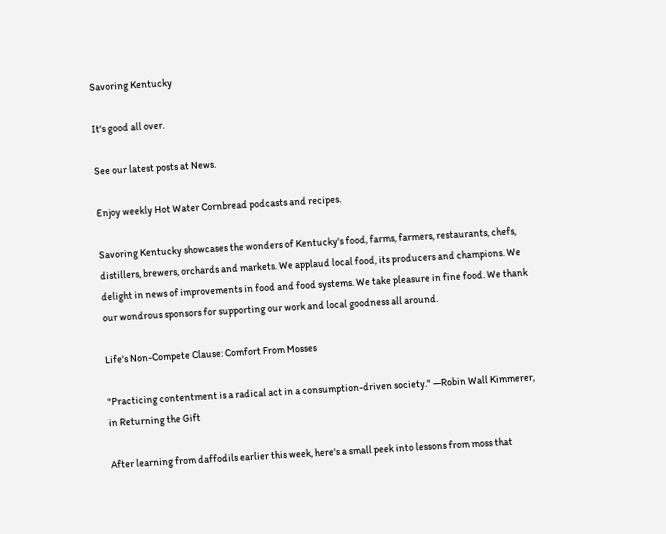Savoring Kentucky

It's good all over.

See our latest posts at News.

Enjoy weekly Hot Water Cornbread podcasts and recipes.

Savoring Kentucky showcases the wonders of Kentucky's food, farms, farmers, restaurants, chefs, distillers, brewers, orchards and markets. We applaud local food, its producers and champions. We delight in news of improvements in food and food systems. We take pleasure in fine food. We thank our wondrous sponsors for supporting our work and local goodness all around.

Life's Non-Compete Clause: Comfort From Mosses

"Practicing contentment is a radical act in a consumption-driven society." —Robin Wall Kimmerer, in Returning the Gift

After learning from daffodils earlier this week, here's a small peek into lessons from moss that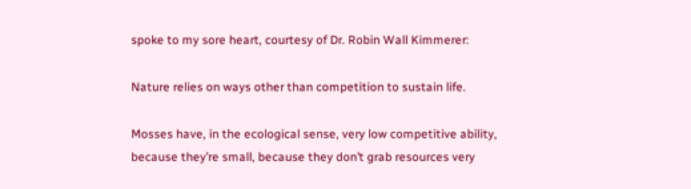spoke to my sore heart, courtesy of Dr. Robin Wall Kimmerer:

Nature relies on ways other than competition to sustain life.

Mosses have, in the ecological sense, very low competitive ability, because they’re small, because they don’t grab resources very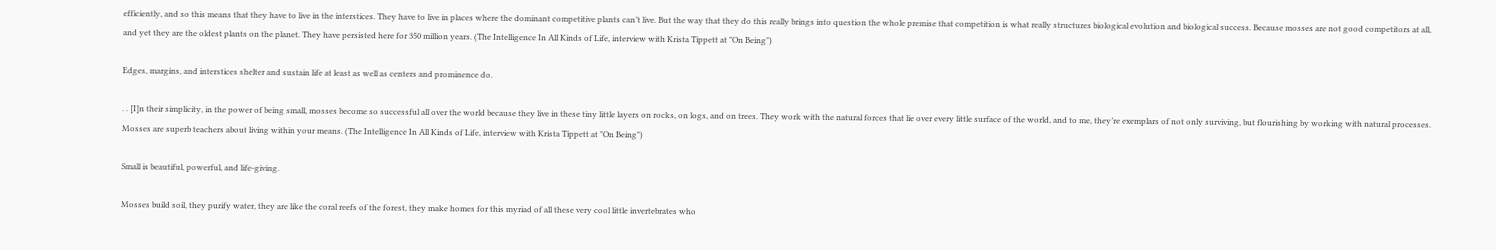efficiently, and so this means that they have to live in the interstices. They have to live in places where the dominant competitive plants can’t live. But the way that they do this really brings into question the whole premise that competition is what really structures biological evolution and biological success. Because mosses are not good competitors at all, and yet they are the oldest plants on the planet. They have persisted here for 350 million years. (The Intelligence In All Kinds of Life, interview with Krista Tippett at "On Being")

Edges, margins, and interstices shelter and sustain life at least as well as centers and prominence do.

. . [I]n their simplicity, in the power of being small, mosses become so successful all over the world because they live in these tiny little layers on rocks, on logs, and on trees. They work with the natural forces that lie over every little surface of the world, and to me, they’re exemplars of not only surviving, but flourishing by working with natural processes. Mosses are superb teachers about living within your means. (The Intelligence In All Kinds of Life, interview with Krista Tippett at "On Being")

Small is beautiful, powerful, and life-giving.

Mosses build soil, they purify water, they are like the coral reefs of the forest, they make homes for this myriad of all these very cool little invertebrates who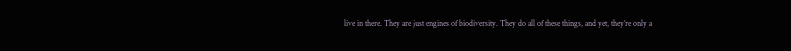live in there. They are just engines of biodiversity. They do all of these things, and yet, they’re only a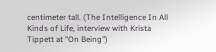centimeter tall. (The Intelligence In All Kinds of Life, interview with Krista Tippett at "On Being")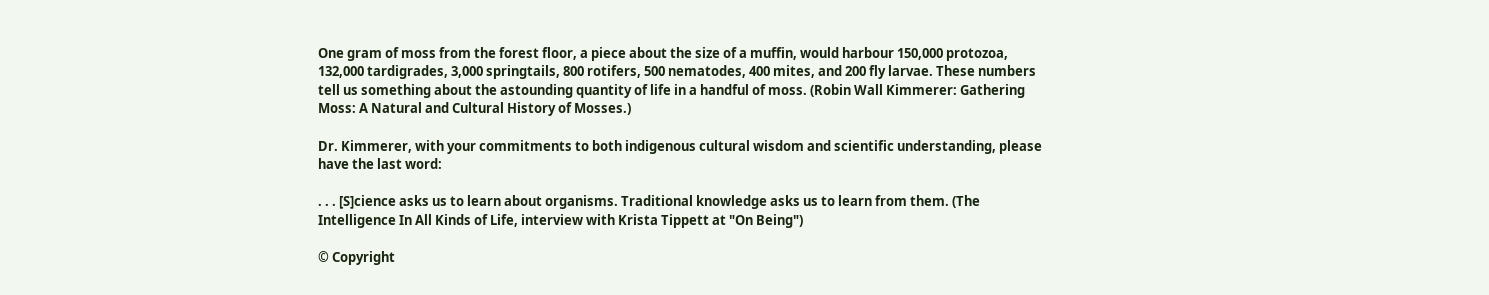One gram of moss from the forest floor, a piece about the size of a muffin, would harbour 150,000 protozoa, 132,000 tardigrades, 3,000 springtails, 800 rotifers, 500 nematodes, 400 mites, and 200 fly larvae. These numbers tell us something about the astounding quantity of life in a handful of moss. (Robin Wall Kimmerer: Gathering Moss: A Natural and Cultural History of Mosses.)

Dr. Kimmerer, with your commitments to both indigenous cultural wisdom and scientific understanding, please have the last word:

. . . [S]cience asks us to learn about organisms. Traditional knowledge asks us to learn from them. (The Intelligence In All Kinds of Life, interview with Krista Tippett at "On Being")

© Copyright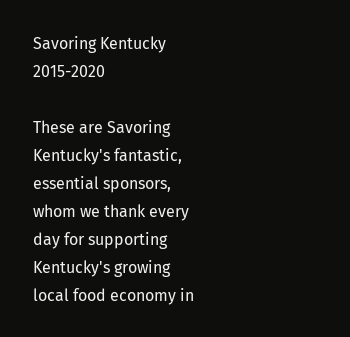Savoring Kentucky 2015-2020

These are Savoring Kentucky's fantastic, essential sponsors, whom we thank every day for supporting Kentucky's growing local food economy in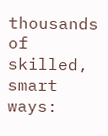thousands of skilled, smart ways: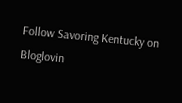Follow Savoring Kentucky on Bloglovin